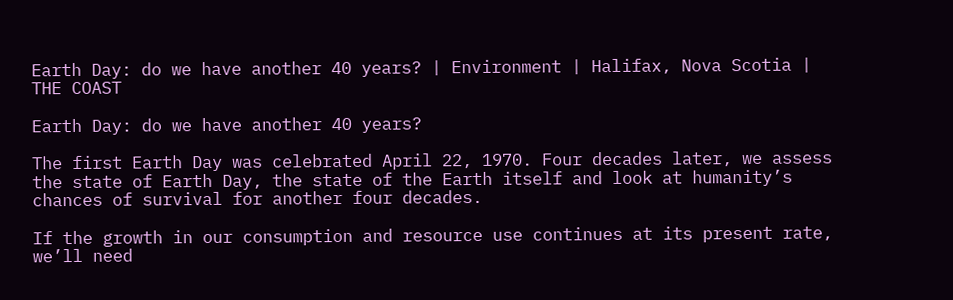Earth Day: do we have another 40 years? | Environment | Halifax, Nova Scotia | THE COAST

Earth Day: do we have another 40 years?

The first Earth Day was celebrated April 22, 1970. Four decades later, we assess the state of Earth Day, the state of the Earth itself and look at humanity’s chances of survival for another four decades.

If the growth in our consumption and resource use continues at its present rate, we’ll need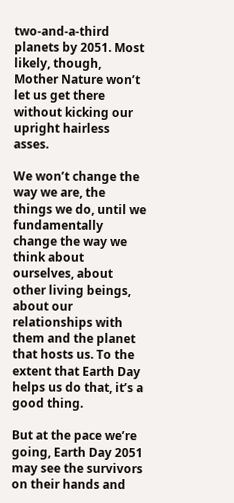two-and-a-third planets by 2051. Most likely, though, Mother Nature won’t let us get there without kicking our upright hairless asses.

We won’t change the way we are, the things we do, until we fundamentally change the way we think about ourselves, about other living beings, about our relationships with them and the planet that hosts us. To the extent that Earth Day helps us do that, it’s a good thing.

But at the pace we’re going, Earth Day 2051 may see the survivors on their hands and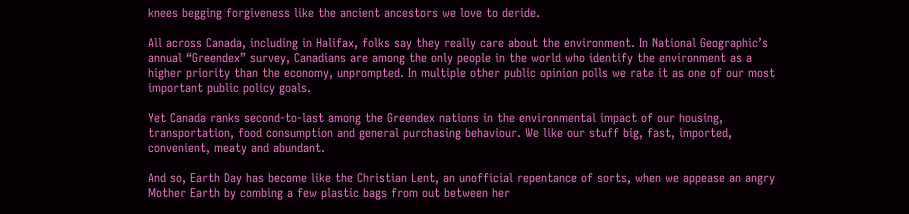knees begging forgiveness like the ancient ancestors we love to deride.

All across Canada, including in Halifax, folks say they really care about the environment. In National Geographic’s annual “Greendex” survey, Canadians are among the only people in the world who identify the environment as a higher priority than the economy, unprompted. In multiple other public opinion polls we rate it as one of our most important public policy goals.

Yet Canada ranks second-to-last among the Greendex nations in the environmental impact of our housing, transportation, food consumption and general purchasing behaviour. We like our stuff big, fast, imported, convenient, meaty and abundant.

And so, Earth Day has become like the Christian Lent, an unofficial repentance of sorts, when we appease an angry Mother Earth by combing a few plastic bags from out between her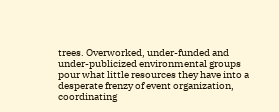trees. Overworked, under-funded and under-publicized environmental groups pour what little resources they have into a desperate frenzy of event organization, coordinating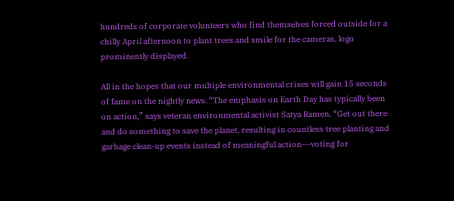hundreds of corporate volunteers who find themselves forced outside for a chilly April afternoon to plant trees and smile for the cameras, logo prominently displayed.

All in the hopes that our multiple environmental crises will gain 15 seconds of fame on the nightly news. “The emphasis on Earth Day has typically been on action,” says veteran environmental activist Satya Ramen. “Get out there and do something to save the planet, resulting in countless tree planting and garbage clean-up events instead of meaningful action---voting for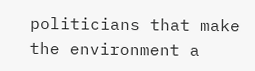politicians that make the environment a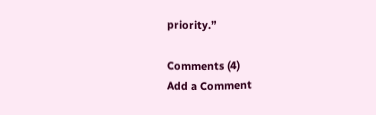priority.”

Comments (4)
Add a Comment